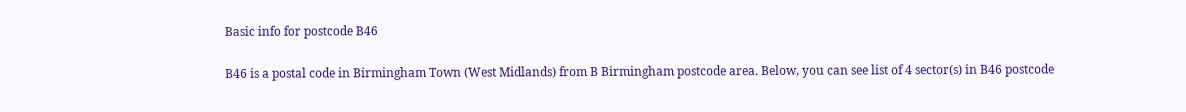Basic info for postcode B46

B46 is a postal code in Birmingham Town (West Midlands) from B Birmingham postcode area. Below, you can see list of 4 sector(s) in B46 postcode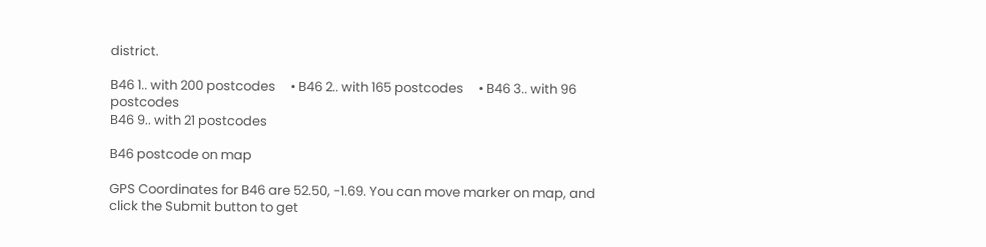district.

B46 1.. with 200 postcodes     • B46 2.. with 165 postcodes     • B46 3.. with 96 postcodes
B46 9.. with 21 postcodes

B46 postcode on map

GPS Coordinates for B46 are 52.50, -1.69. You can move marker on map, and click the Submit button to get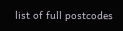list of full postcodes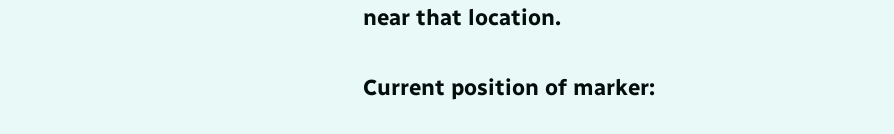near that location.

Current position of marker: